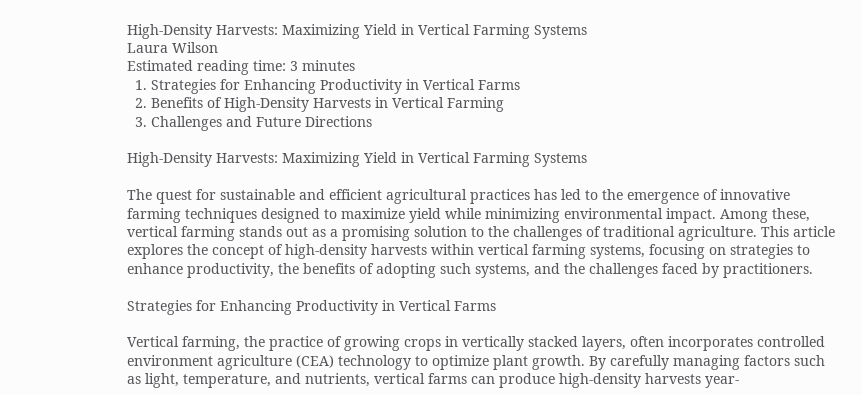High-Density Harvests: Maximizing Yield in Vertical Farming Systems
Laura Wilson
Estimated reading time: 3 minutes
  1. Strategies for Enhancing Productivity in Vertical Farms
  2. Benefits of High-Density Harvests in Vertical Farming
  3. Challenges and Future Directions

High-Density Harvests: Maximizing Yield in Vertical Farming Systems

The quest for sustainable and efficient agricultural practices has led to the emergence of innovative farming techniques designed to maximize yield while minimizing environmental impact. Among these, vertical farming stands out as a promising solution to the challenges of traditional agriculture. This article explores the concept of high-density harvests within vertical farming systems, focusing on strategies to enhance productivity, the benefits of adopting such systems, and the challenges faced by practitioners.

Strategies for Enhancing Productivity in Vertical Farms

Vertical farming, the practice of growing crops in vertically stacked layers, often incorporates controlled environment agriculture (CEA) technology to optimize plant growth. By carefully managing factors such as light, temperature, and nutrients, vertical farms can produce high-density harvests year-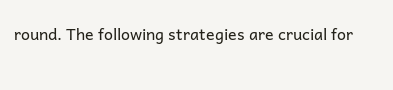round. The following strategies are crucial for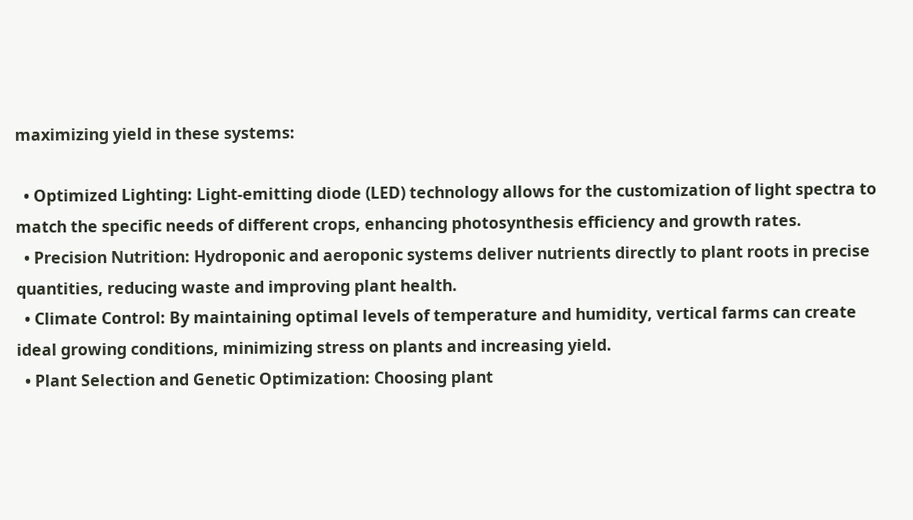maximizing yield in these systems:

  • Optimized Lighting: Light-emitting diode (LED) technology allows for the customization of light spectra to match the specific needs of different crops, enhancing photosynthesis efficiency and growth rates.
  • Precision Nutrition: Hydroponic and aeroponic systems deliver nutrients directly to plant roots in precise quantities, reducing waste and improving plant health.
  • Climate Control: By maintaining optimal levels of temperature and humidity, vertical farms can create ideal growing conditions, minimizing stress on plants and increasing yield.
  • Plant Selection and Genetic Optimization: Choosing plant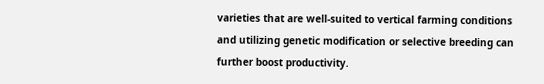varieties that are well-suited to vertical farming conditions and utilizing genetic modification or selective breeding can further boost productivity.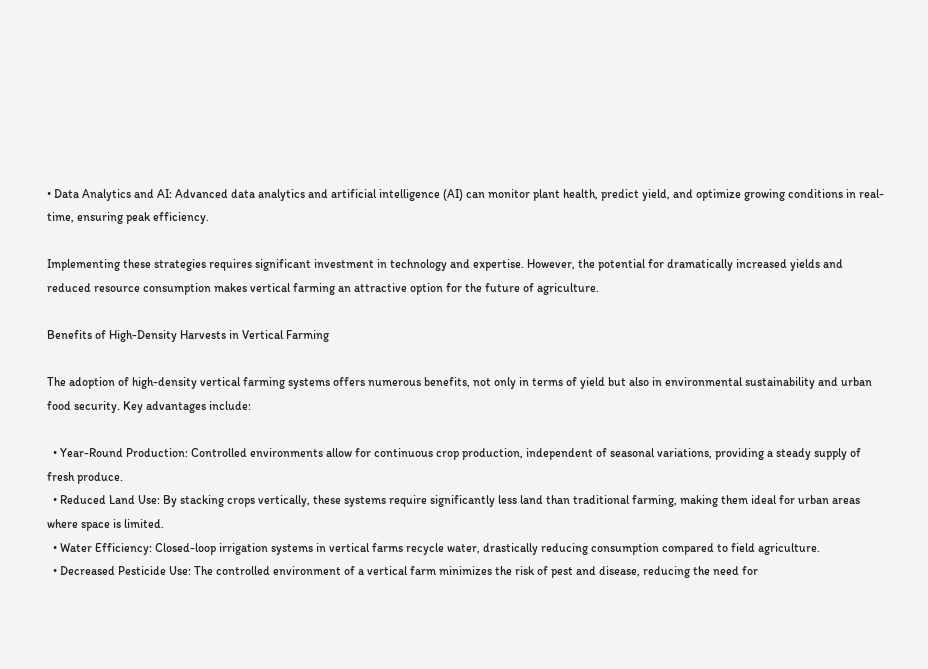• Data Analytics and AI: Advanced data analytics and artificial intelligence (AI) can monitor plant health, predict yield, and optimize growing conditions in real-time, ensuring peak efficiency.

Implementing these strategies requires significant investment in technology and expertise. However, the potential for dramatically increased yields and reduced resource consumption makes vertical farming an attractive option for the future of agriculture.

Benefits of High-Density Harvests in Vertical Farming

The adoption of high-density vertical farming systems offers numerous benefits, not only in terms of yield but also in environmental sustainability and urban food security. Key advantages include:

  • Year-Round Production: Controlled environments allow for continuous crop production, independent of seasonal variations, providing a steady supply of fresh produce.
  • Reduced Land Use: By stacking crops vertically, these systems require significantly less land than traditional farming, making them ideal for urban areas where space is limited.
  • Water Efficiency: Closed-loop irrigation systems in vertical farms recycle water, drastically reducing consumption compared to field agriculture.
  • Decreased Pesticide Use: The controlled environment of a vertical farm minimizes the risk of pest and disease, reducing the need for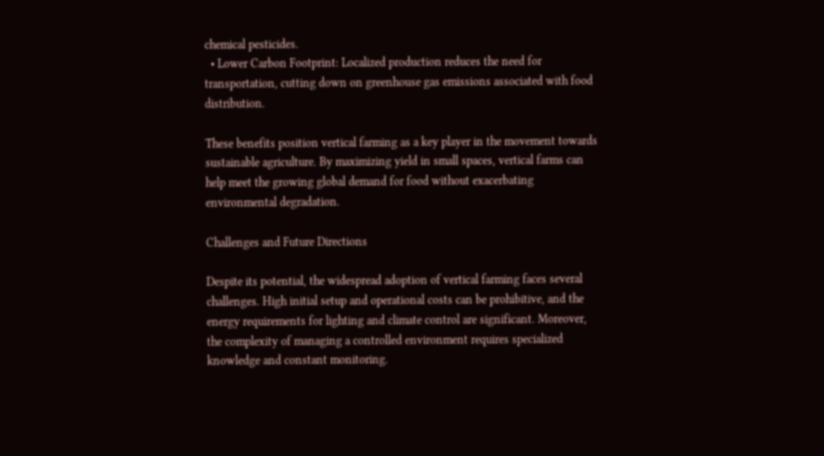chemical pesticides.
  • Lower Carbon Footprint: Localized production reduces the need for transportation, cutting down on greenhouse gas emissions associated with food distribution.

These benefits position vertical farming as a key player in the movement towards sustainable agriculture. By maximizing yield in small spaces, vertical farms can help meet the growing global demand for food without exacerbating environmental degradation.

Challenges and Future Directions

Despite its potential, the widespread adoption of vertical farming faces several challenges. High initial setup and operational costs can be prohibitive, and the energy requirements for lighting and climate control are significant. Moreover, the complexity of managing a controlled environment requires specialized knowledge and constant monitoring.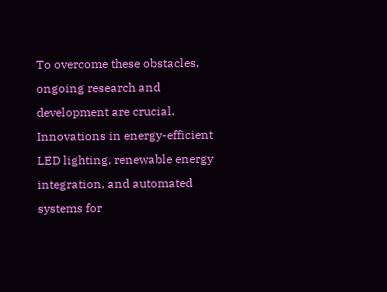To overcome these obstacles, ongoing research and development are crucial. Innovations in energy-efficient LED lighting, renewable energy integration, and automated systems for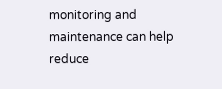monitoring and maintenance can help reduce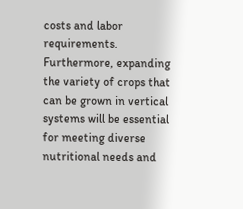costs and labor requirements. Furthermore, expanding the variety of crops that can be grown in vertical systems will be essential for meeting diverse nutritional needs and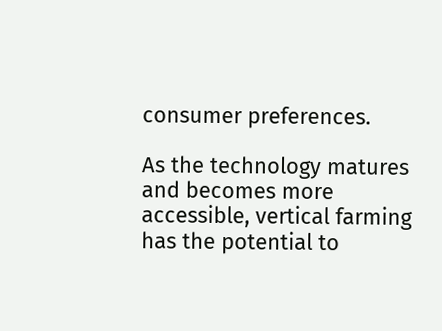consumer preferences.

As the technology matures and becomes more accessible, vertical farming has the potential to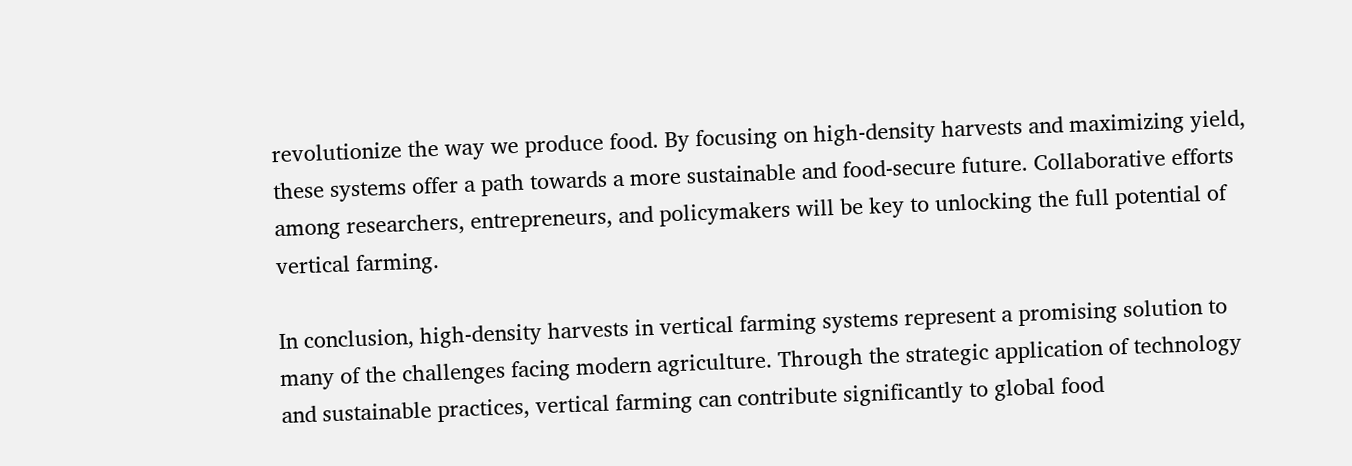revolutionize the way we produce food. By focusing on high-density harvests and maximizing yield, these systems offer a path towards a more sustainable and food-secure future. Collaborative efforts among researchers, entrepreneurs, and policymakers will be key to unlocking the full potential of vertical farming.

In conclusion, high-density harvests in vertical farming systems represent a promising solution to many of the challenges facing modern agriculture. Through the strategic application of technology and sustainable practices, vertical farming can contribute significantly to global food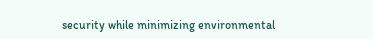security while minimizing environmental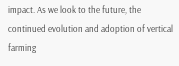impact. As we look to the future, the continued evolution and adoption of vertical farming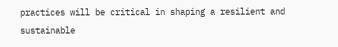practices will be critical in shaping a resilient and sustainable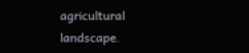agricultural landscape.